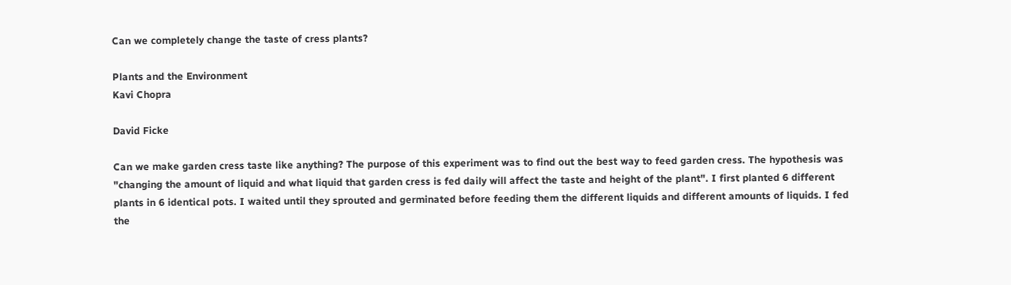Can we completely change the taste of cress plants?

Plants and the Environment
Kavi Chopra

David Ficke

Can we make garden cress taste like anything? The purpose of this experiment was to find out the best way to feed garden cress. The hypothesis was "changing the amount of liquid and what liquid that garden cress is fed daily will affect the taste and height of the plant". I first planted 6 different plants in 6 identical pots. I waited until they sprouted and germinated before feeding them the different liquids and different amounts of liquids. I fed the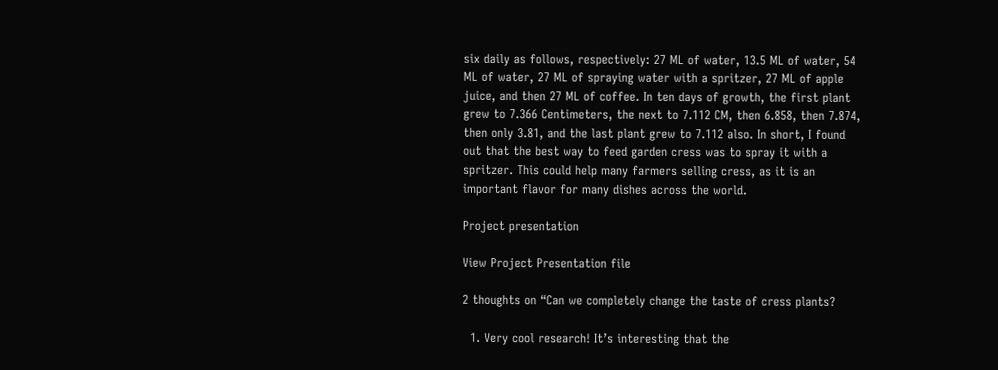six daily as follows, respectively: 27 ML of water, 13.5 ML of water, 54 ML of water, 27 ML of spraying water with a spritzer, 27 ML of apple juice, and then 27 ML of coffee. In ten days of growth, the first plant grew to 7.366 Centimeters, the next to 7.112 CM, then 6.858, then 7.874, then only 3.81, and the last plant grew to 7.112 also. In short, I found out that the best way to feed garden cress was to spray it with a spritzer. This could help many farmers selling cress, as it is an important flavor for many dishes across the world.

Project presentation

View Project Presentation file

2 thoughts on “Can we completely change the taste of cress plants?

  1. Very cool research! It’s interesting that the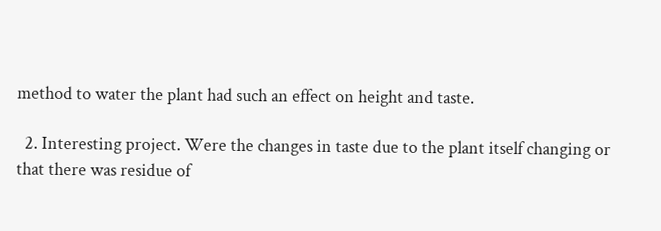method to water the plant had such an effect on height and taste.

  2. Interesting project. Were the changes in taste due to the plant itself changing or that there was residue of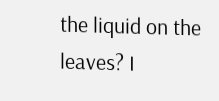the liquid on the leaves? I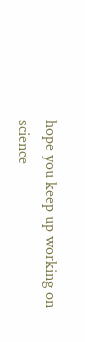hope you keep up working on science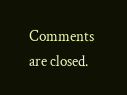Comments are closed.